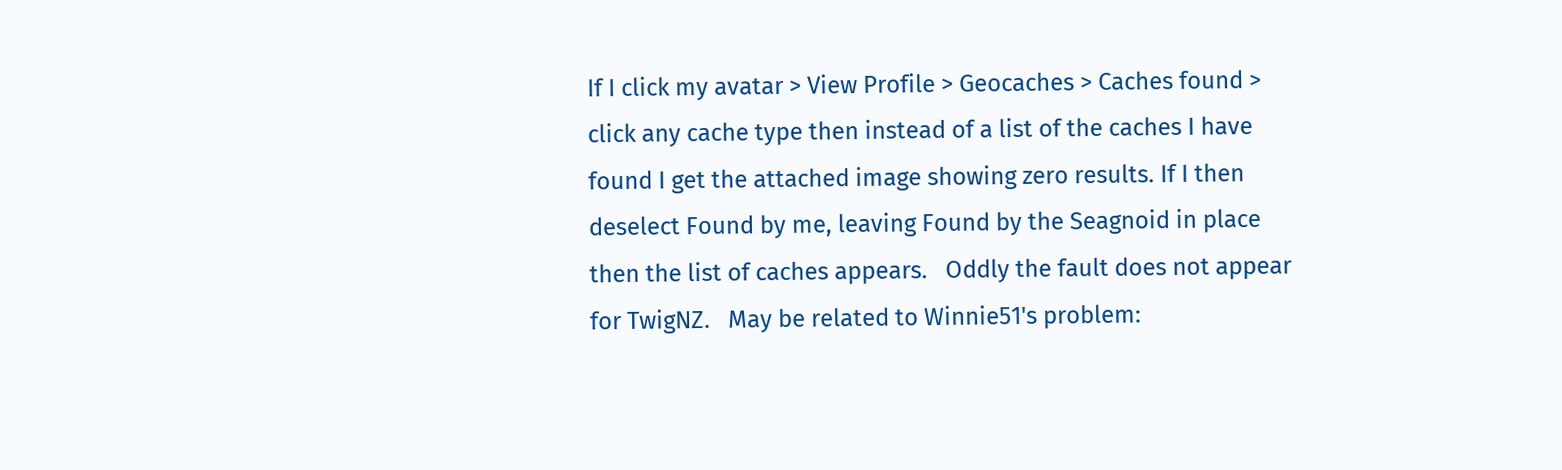If I click my avatar > View Profile > Geocaches > Caches found > click any cache type then instead of a list of the caches I have found I get the attached image showing zero results. If I then deselect Found by me, leaving Found by the Seagnoid in place then the list of caches appears.   Oddly the fault does not appear for TwigNZ.   May be related to Winnie51's problem: